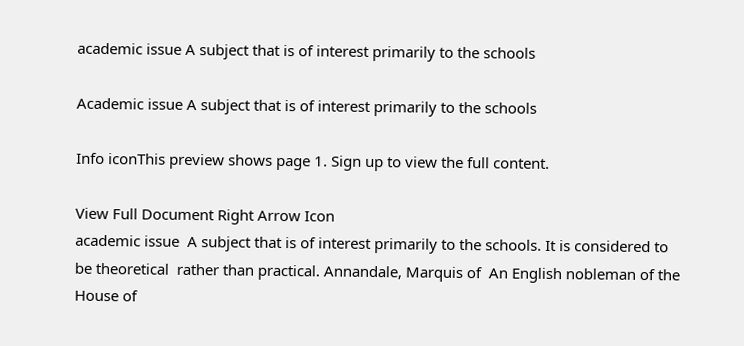academic issue A subject that is of interest primarily to the schools

Academic issue A subject that is of interest primarily to the schools

Info iconThis preview shows page 1. Sign up to view the full content.

View Full Document Right Arrow Icon
academic issue  A subject that is of interest primarily to the schools. It is considered to be theoretical  rather than practical. Annandale, Marquis of  An English nobleman of the House of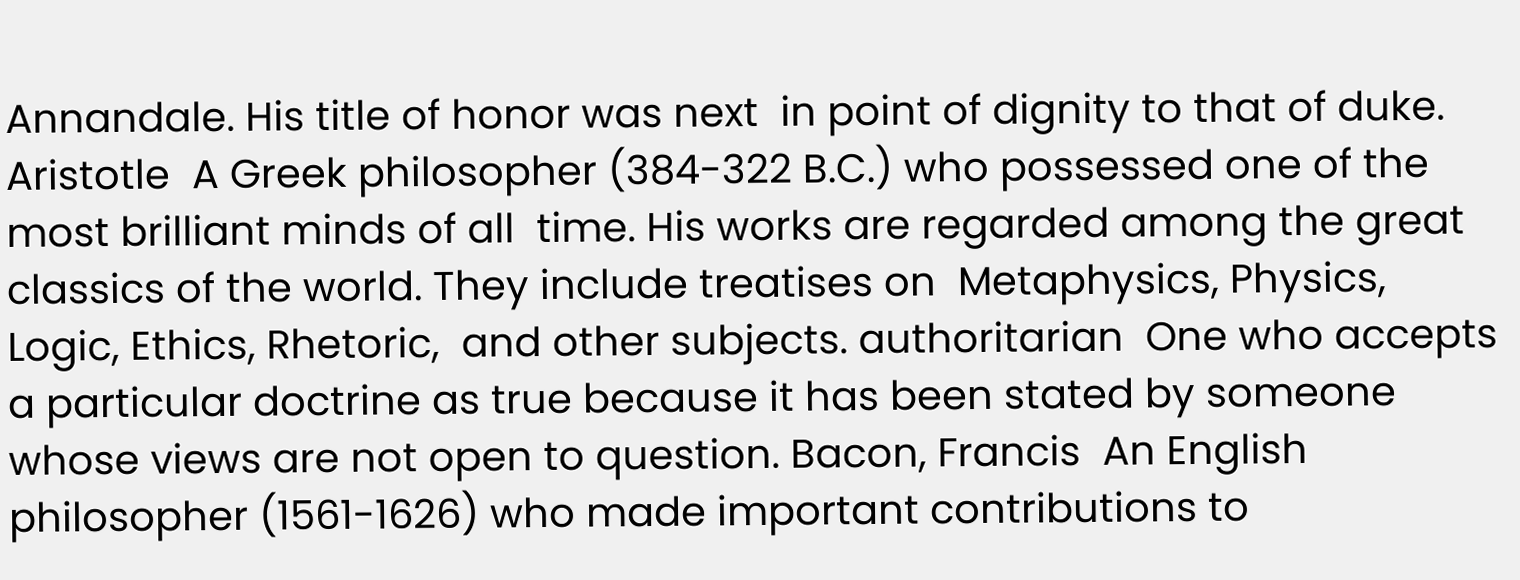Annandale. His title of honor was next  in point of dignity to that of duke. Aristotle  A Greek philosopher (384-322 B.C.) who possessed one of the most brilliant minds of all  time. His works are regarded among the great classics of the world. They include treatises on  Metaphysics, Physics, Logic, Ethics, Rhetoric,  and other subjects. authoritarian  One who accepts a particular doctrine as true because it has been stated by someone  whose views are not open to question. Bacon, Francis  An English philosopher (1561-1626) who made important contributions to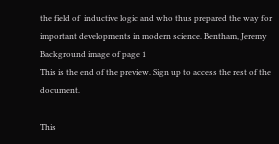the field of  inductive logic and who thus prepared the way for important developments in modern science. Bentham, Jeremy
Background image of page 1
This is the end of the preview. Sign up to access the rest of the document.

This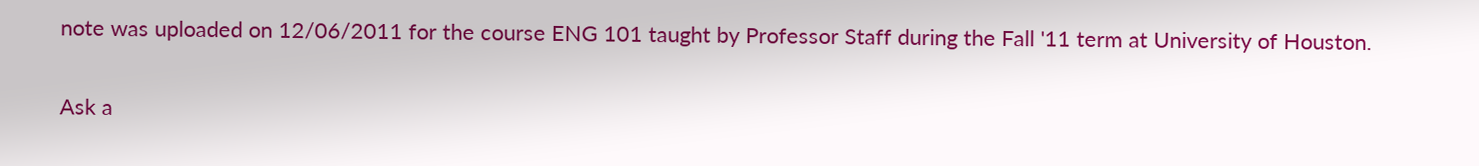note was uploaded on 12/06/2011 for the course ENG 101 taught by Professor Staff during the Fall '11 term at University of Houston.

Ask a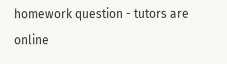homework question - tutors are online